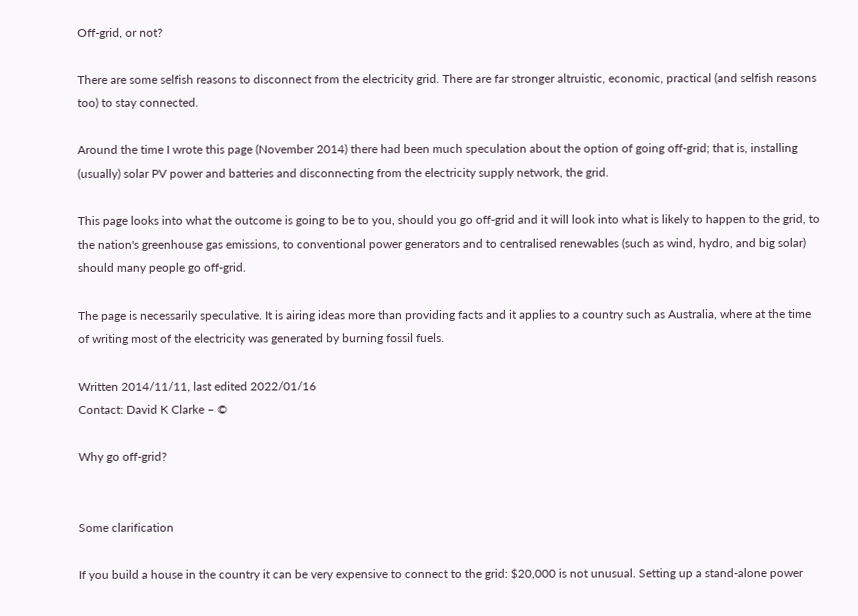Off-grid, or not?

There are some selfish reasons to disconnect from the electricity grid. There are far stronger altruistic, economic, practical (and selfish reasons too) to stay connected.

Around the time I wrote this page (November 2014) there had been much speculation about the option of going off-grid; that is, installing (usually) solar PV power and batteries and disconnecting from the electricity supply network, the grid.

This page looks into what the outcome is going to be to you, should you go off-grid and it will look into what is likely to happen to the grid, to the nation's greenhouse gas emissions, to conventional power generators and to centralised renewables (such as wind, hydro, and big solar) should many people go off-grid.

The page is necessarily speculative. It is airing ideas more than providing facts and it applies to a country such as Australia, where at the time of writing most of the electricity was generated by burning fossil fuels.

Written 2014/11/11, last edited 2022/01/16
Contact: David K Clarke – ©

Why go off-grid?


Some clarification

If you build a house in the country it can be very expensive to connect to the grid: $20,000 is not unusual. Setting up a stand-alone power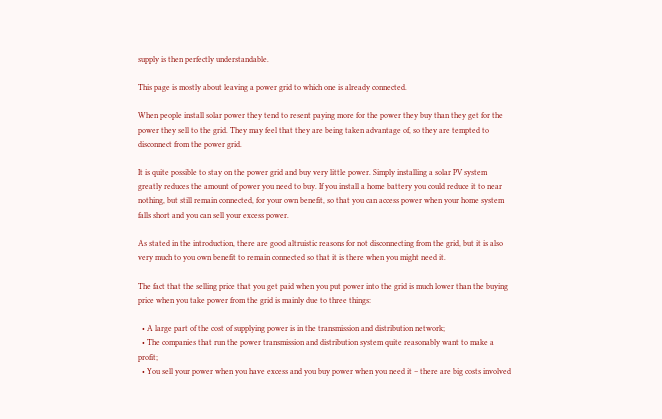supply is then perfectly understandable.

This page is mostly about leaving a power grid to which one is already connected.

When people install solar power they tend to resent paying more for the power they buy than they get for the power they sell to the grid. They may feel that they are being taken advantage of, so they are tempted to disconnect from the power grid.

It is quite possible to stay on the power grid and buy very little power. Simply installing a solar PV system greatly reduces the amount of power you need to buy. If you install a home battery you could reduce it to near nothing, but still remain connected, for your own benefit, so that you can access power when your home system falls short and you can sell your excess power.

As stated in the introduction, there are good altruistic reasons for not disconnecting from the grid, but it is also very much to you own benefit to remain connected so that it is there when you might need it.

The fact that the selling price that you get paid when you put power into the grid is much lower than the buying price when you take power from the grid is mainly due to three things:

  • A large part of the cost of supplying power is in the transmission and distribution network;
  • The companies that run the power transmission and distribution system quite reasonably want to make a profit;
  • You sell your power when you have excess and you buy power when you need it – there are big costs involved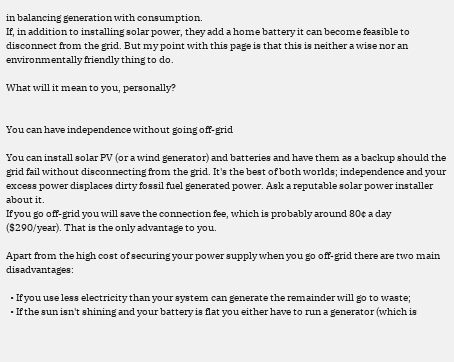in balancing generation with consumption.
If, in addition to installing solar power, they add a home battery it can become feasible to disconnect from the grid. But my point with this page is that this is neither a wise nor an environmentally friendly thing to do.

What will it mean to you, personally?


You can have independence without going off-grid

You can install solar PV (or a wind generator) and batteries and have them as a backup should the grid fail without disconnecting from the grid. It's the best of both worlds; independence and your excess power displaces dirty fossil fuel generated power. Ask a reputable solar power installer about it.
If you go off-grid you will save the connection fee, which is probably around 80¢ a day ($290/year). That is the only advantage to you.

Apart from the high cost of securing your power supply when you go off-grid there are two main disadvantages:

  • If you use less electricity than your system can generate the remainder will go to waste;
  • If the sun isn't shining and your battery is flat you either have to run a generator (which is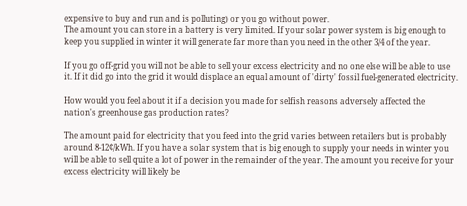expensive to buy and run and is polluting) or you go without power.
The amount you can store in a battery is very limited. If your solar power system is big enough to keep you supplied in winter it will generate far more than you need in the other 3/4 of the year.

If you go off-grid you will not be able to sell your excess electricity and no one else will be able to use it. If it did go into the grid it would displace an equal amount of 'dirty' fossil fuel-generated electricity.

How would you feel about it if a decision you made for selfish reasons adversely affected the nation's greenhouse gas production rates?

The amount paid for electricity that you feed into the grid varies between retailers but is probably around 8-12¢/kWh. If you have a solar system that is big enough to supply your needs in winter you will be able to sell quite a lot of power in the remainder of the year. The amount you receive for your excess electricity will likely be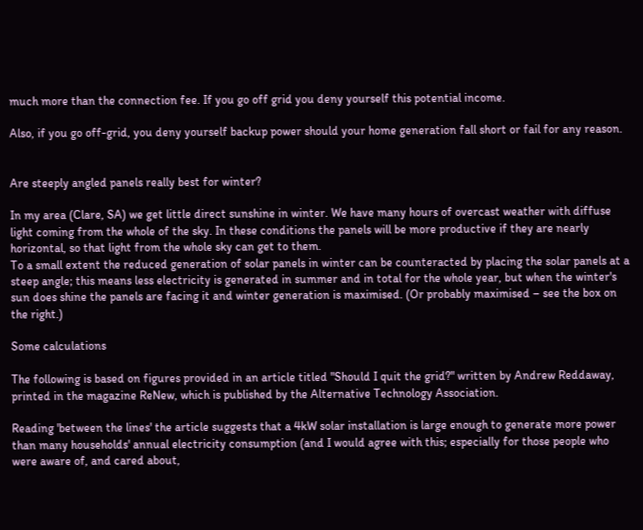much more than the connection fee. If you go off grid you deny yourself this potential income.

Also, if you go off-grid, you deny yourself backup power should your home generation fall short or fail for any reason.


Are steeply angled panels really best for winter?

In my area (Clare, SA) we get little direct sunshine in winter. We have many hours of overcast weather with diffuse light coming from the whole of the sky. In these conditions the panels will be more productive if they are nearly horizontal, so that light from the whole sky can get to them.
To a small extent the reduced generation of solar panels in winter can be counteracted by placing the solar panels at a steep angle; this means less electricity is generated in summer and in total for the whole year, but when the winter's sun does shine the panels are facing it and winter generation is maximised. (Or probably maximised – see the box on the right.)

Some calculations

The following is based on figures provided in an article titled "Should I quit the grid?" written by Andrew Reddaway, printed in the magazine ReNew, which is published by the Alternative Technology Association.

Reading 'between the lines' the article suggests that a 4kW solar installation is large enough to generate more power than many households' annual electricity consumption (and I would agree with this; especially for those people who were aware of, and cared about,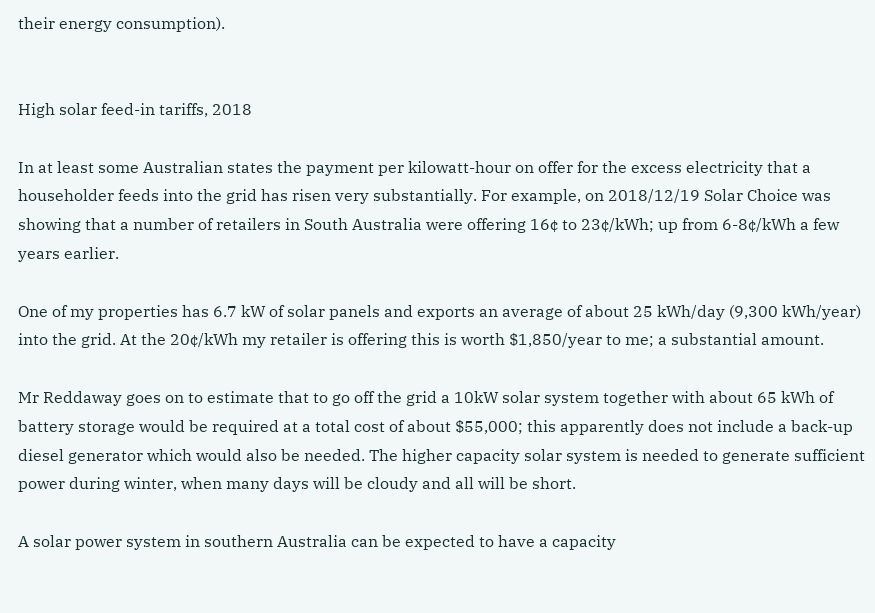their energy consumption).


High solar feed-in tariffs, 2018

In at least some Australian states the payment per kilowatt-hour on offer for the excess electricity that a householder feeds into the grid has risen very substantially. For example, on 2018/12/19 Solar Choice was showing that a number of retailers in South Australia were offering 16¢ to 23¢/kWh; up from 6-8¢/kWh a few years earlier.

One of my properties has 6.7 kW of solar panels and exports an average of about 25 kWh/day (9,300 kWh/year) into the grid. At the 20¢/kWh my retailer is offering this is worth $1,850/year to me; a substantial amount.

Mr Reddaway goes on to estimate that to go off the grid a 10kW solar system together with about 65 kWh of battery storage would be required at a total cost of about $55,000; this apparently does not include a back-up diesel generator which would also be needed. The higher capacity solar system is needed to generate sufficient power during winter, when many days will be cloudy and all will be short.

A solar power system in southern Australia can be expected to have a capacity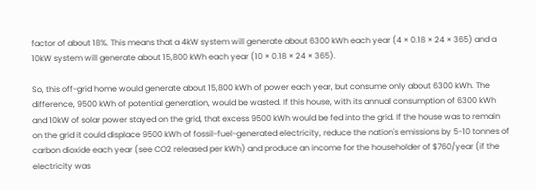factor of about 18%. This means that a 4kW system will generate about 6300 kWh each year (4 × 0.18 × 24 × 365) and a 10kW system will generate about 15,800 kWh each year (10 × 0.18 × 24 × 365).

So, this off-grid home would generate about 15,800 kWh of power each year, but consume only about 6300 kWh. The difference, 9500 kWh of potential generation, would be wasted. If this house, with its annual consumption of 6300 kWh and 10kW of solar power stayed on the grid, that excess 9500 kWh would be fed into the grid. If the house was to remain on the grid it could displace 9500 kWh of fossil-fuel-generated electricity, reduce the nation's emissions by 5-10 tonnes of carbon dioxide each year (see CO2 released per kWh) and produce an income for the householder of $760/year (if the electricity was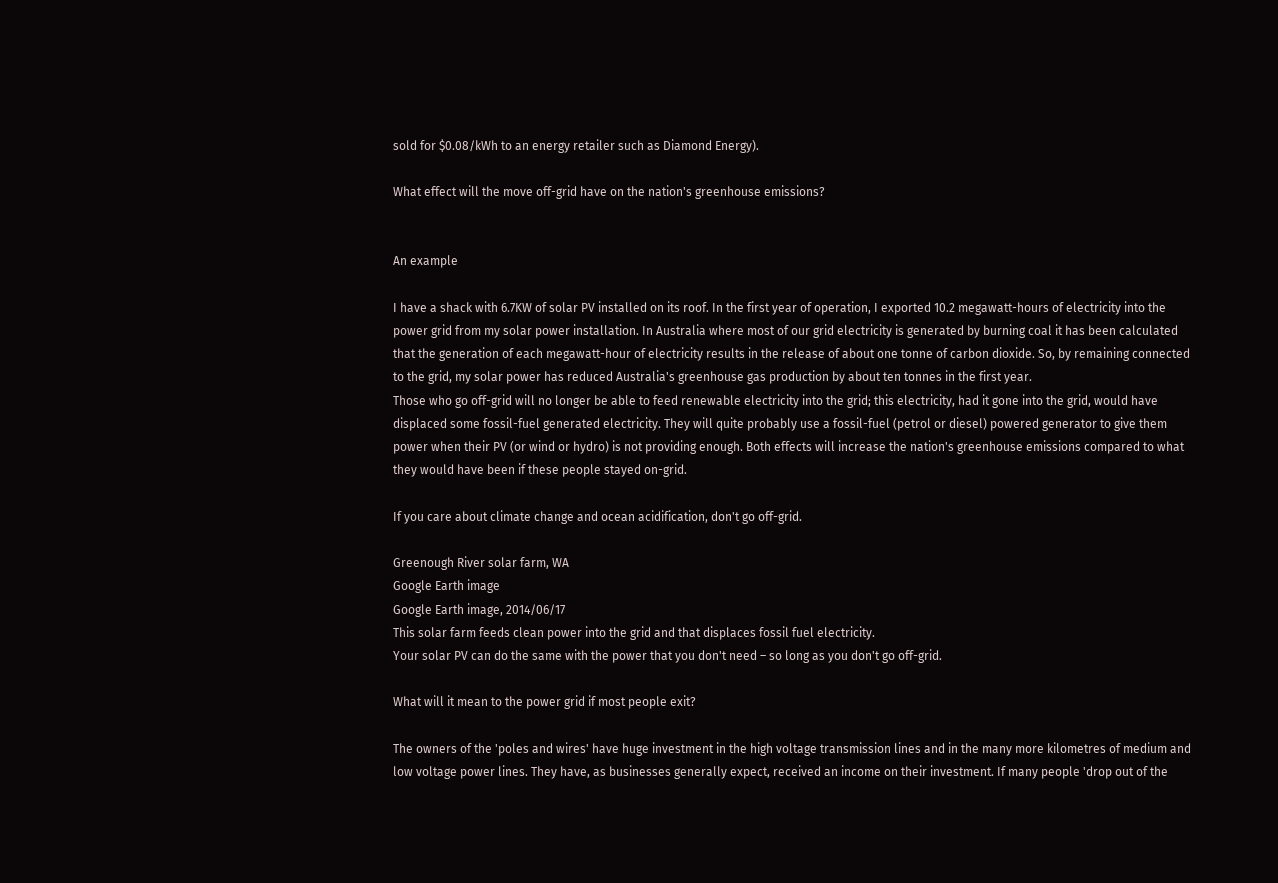sold for $0.08/kWh to an energy retailer such as Diamond Energy).

What effect will the move off-grid have on the nation's greenhouse emissions?


An example

I have a shack with 6.7KW of solar PV installed on its roof. In the first year of operation, I exported 10.2 megawatt-hours of electricity into the power grid from my solar power installation. In Australia where most of our grid electricity is generated by burning coal it has been calculated that the generation of each megawatt-hour of electricity results in the release of about one tonne of carbon dioxide. So, by remaining connected to the grid, my solar power has reduced Australia's greenhouse gas production by about ten tonnes in the first year.
Those who go off-grid will no longer be able to feed renewable electricity into the grid; this electricity, had it gone into the grid, would have displaced some fossil-fuel generated electricity. They will quite probably use a fossil-fuel (petrol or diesel) powered generator to give them power when their PV (or wind or hydro) is not providing enough. Both effects will increase the nation's greenhouse emissions compared to what they would have been if these people stayed on-grid.

If you care about climate change and ocean acidification, don't go off-grid.

Greenough River solar farm, WA
Google Earth image
Google Earth image, 2014/06/17
This solar farm feeds clean power into the grid and that displaces fossil fuel electricity.
Your solar PV can do the same with the power that you don't need – so long as you don't go off-grid.

What will it mean to the power grid if most people exit?

The owners of the 'poles and wires' have huge investment in the high voltage transmission lines and in the many more kilometres of medium and low voltage power lines. They have, as businesses generally expect, received an income on their investment. If many people 'drop out of the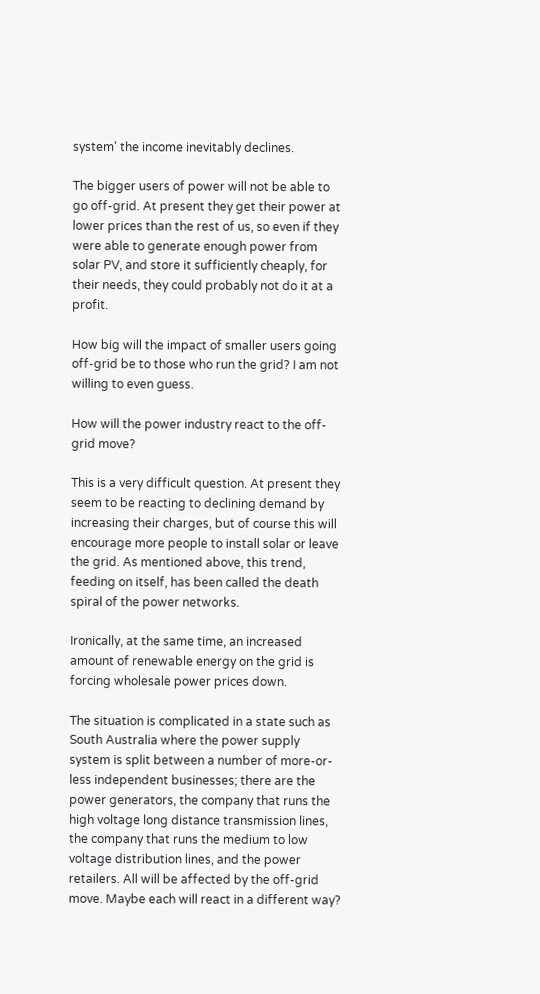system' the income inevitably declines.

The bigger users of power will not be able to go off-grid. At present they get their power at lower prices than the rest of us, so even if they were able to generate enough power from solar PV, and store it sufficiently cheaply, for their needs, they could probably not do it at a profit.

How big will the impact of smaller users going off-grid be to those who run the grid? I am not willing to even guess.

How will the power industry react to the off-grid move?

This is a very difficult question. At present they seem to be reacting to declining demand by increasing their charges, but of course this will encourage more people to install solar or leave the grid. As mentioned above, this trend, feeding on itself, has been called the death spiral of the power networks.

Ironically, at the same time, an increased amount of renewable energy on the grid is forcing wholesale power prices down.

The situation is complicated in a state such as South Australia where the power supply system is split between a number of more-or-less independent businesses; there are the power generators, the company that runs the high voltage long distance transmission lines, the company that runs the medium to low voltage distribution lines, and the power retailers. All will be affected by the off-grid move. Maybe each will react in a different way?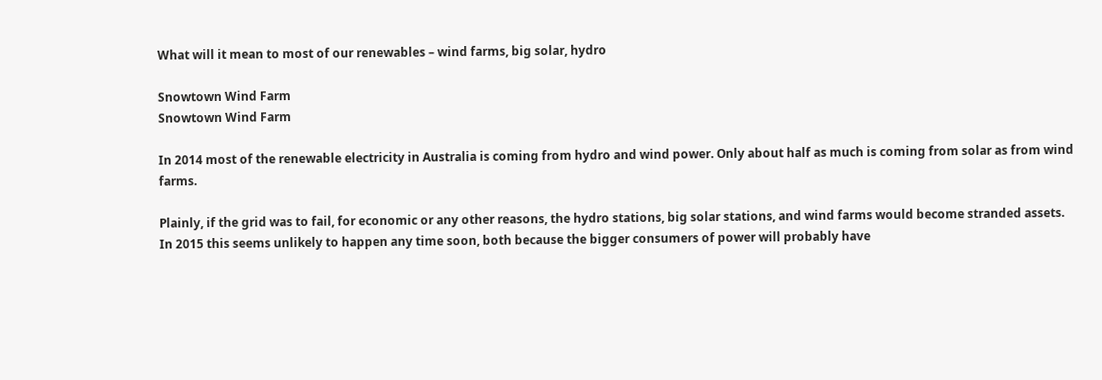What will it mean to most of our renewables – wind farms, big solar, hydro

Snowtown Wind Farm
Snowtown Wind Farm

In 2014 most of the renewable electricity in Australia is coming from hydro and wind power. Only about half as much is coming from solar as from wind farms.

Plainly, if the grid was to fail, for economic or any other reasons, the hydro stations, big solar stations, and wind farms would become stranded assets. In 2015 this seems unlikely to happen any time soon, both because the bigger consumers of power will probably have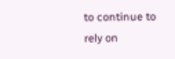to continue to rely on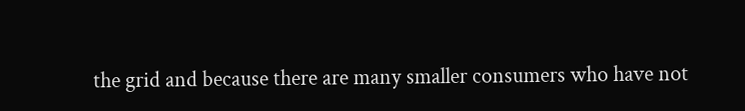the grid and because there are many smaller consumers who have not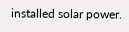installed solar power.